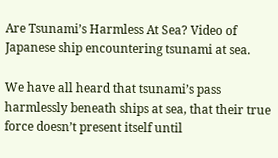Are Tsunami’s Harmless At Sea? Video of Japanese ship encountering tsunami at sea.

We have all heard that tsunami’s pass harmlessly beneath ships at sea, that their true force doesn’t present itself until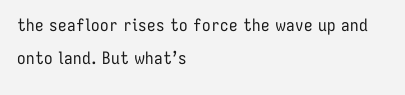the seafloor rises to force the wave up and onto land. But what’s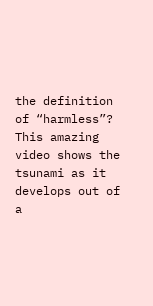the definition of “harmless”? This amazing video shows the tsunami as it develops out of a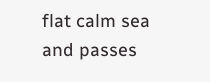flat calm sea and passes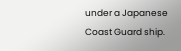under a Japanese Coast Guard ship.